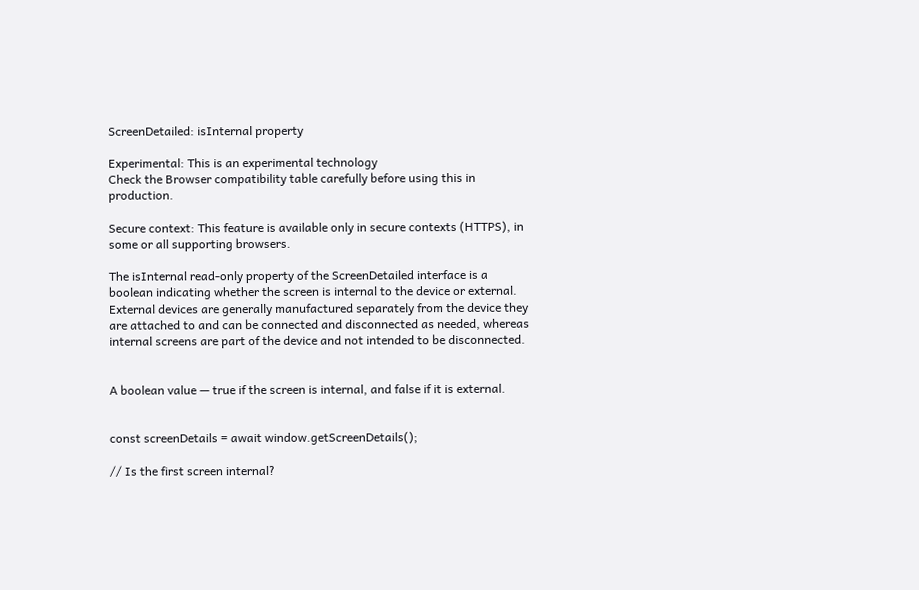ScreenDetailed: isInternal property

Experimental: This is an experimental technology
Check the Browser compatibility table carefully before using this in production.

Secure context: This feature is available only in secure contexts (HTTPS), in some or all supporting browsers.

The isInternal read-only property of the ScreenDetailed interface is a boolean indicating whether the screen is internal to the device or external. External devices are generally manufactured separately from the device they are attached to and can be connected and disconnected as needed, whereas internal screens are part of the device and not intended to be disconnected.


A boolean value — true if the screen is internal, and false if it is external.


const screenDetails = await window.getScreenDetails();

// Is the first screen internal?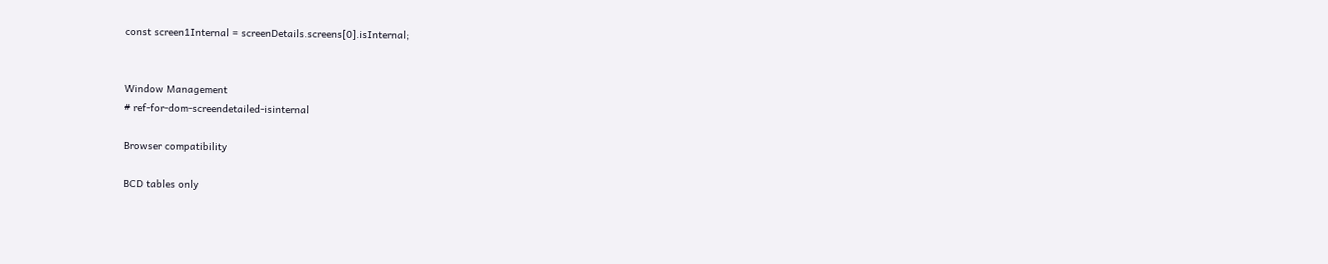const screen1Internal = screenDetails.screens[0].isInternal;


Window Management
# ref-for-dom-screendetailed-isinternal

Browser compatibility

BCD tables only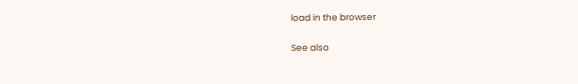load in the browser

See also